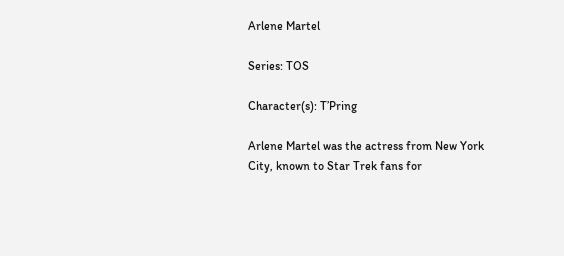Arlene Martel

Series: TOS

Character(s): T’Pring

Arlene Martel was the actress from New York City, known to Star Trek fans for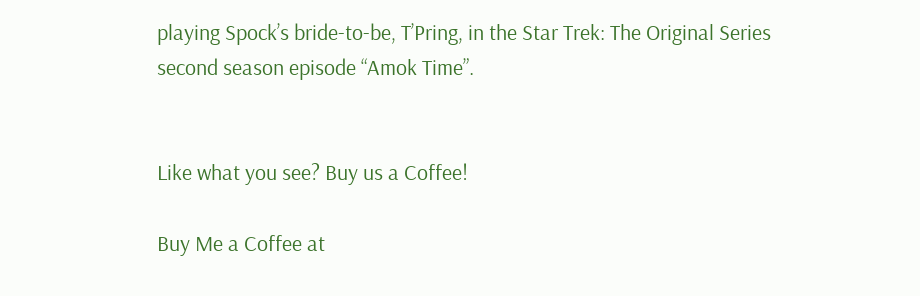playing Spock’s bride-to-be, T’Pring, in the Star Trek: The Original Series second season episode “Amok Time”.


Like what you see? Buy us a Coffee!

Buy Me a Coffee at